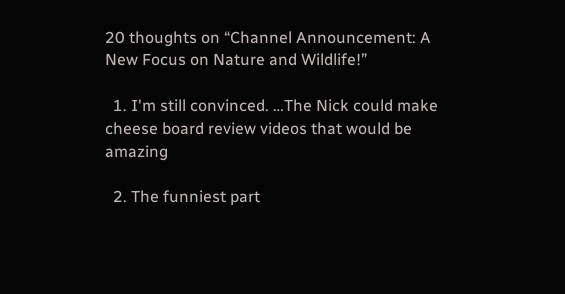20 thoughts on “Channel Announcement: A New Focus on Nature and Wildlife!”

  1. I'm still convinced. …The Nick could make cheese board review videos that would be amazing

  2. The funniest part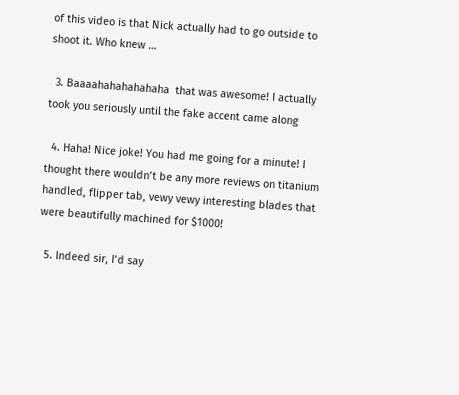of this video is that Nick actually had to go outside to shoot it. Who knew …

  3. Baaaahahahahahaha  that was awesome! I actually took you seriously until the fake accent came along

  4. Haha! Nice joke! You had me going for a minute! I thought there wouldn’t be any more reviews on titanium handled, flipper tab, vewy vewy interesting blades that were beautifully machined for $1000!

  5. Indeed sir, I’d say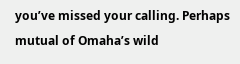you’ve missed your calling. Perhaps mutual of Omaha’s wild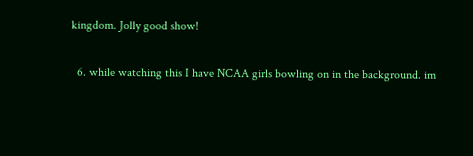kingdom. Jolly good show!

  6. while watching this I have NCAA girls bowling on in the background. im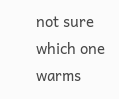not sure which one warms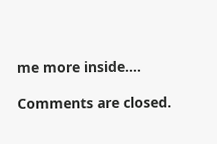me more inside….

Comments are closed.